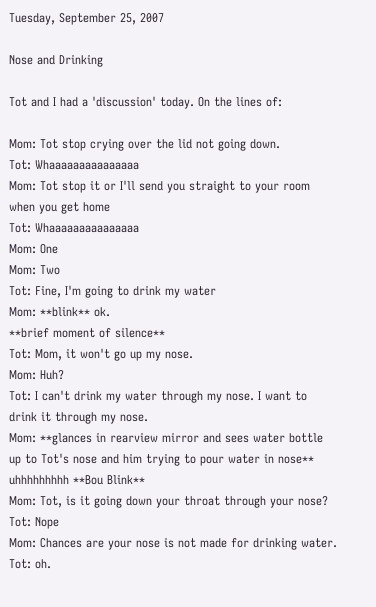Tuesday, September 25, 2007

Nose and Drinking

Tot and I had a 'discussion' today. On the lines of:

Mom: Tot stop crying over the lid not going down.
Tot: Whaaaaaaaaaaaaaaa
Mom: Tot stop it or I'll send you straight to your room when you get home
Tot: Whaaaaaaaaaaaaaaa
Mom: One
Mom: Two
Tot: Fine, I'm going to drink my water
Mom: **blink** ok.
**brief moment of silence**
Tot: Mom, it won't go up my nose.
Mom: Huh?
Tot: I can't drink my water through my nose. I want to drink it through my nose.
Mom: **glances in rearview mirror and sees water bottle up to Tot's nose and him trying to pour water in nose** uhhhhhhhhh **Bou Blink**
Mom: Tot, is it going down your throat through your nose?
Tot: Nope
Mom: Chances are your nose is not made for drinking water.
Tot: oh.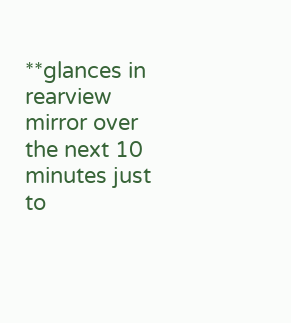**glances in rearview mirror over the next 10 minutes just to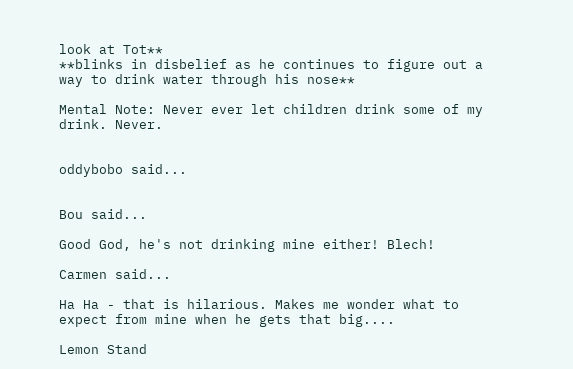look at Tot**
**blinks in disbelief as he continues to figure out a way to drink water through his nose**

Mental Note: Never ever let children drink some of my drink. Never.


oddybobo said...


Bou said...

Good God, he's not drinking mine either! Blech!

Carmen said...

Ha Ha - that is hilarious. Makes me wonder what to expect from mine when he gets that big....

Lemon Stand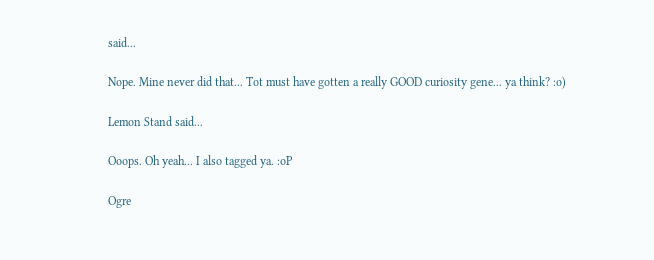said...

Nope. Mine never did that... Tot must have gotten a really GOOD curiosity gene... ya think? :o)

Lemon Stand said...

Ooops. Oh yeah... I also tagged ya. :oP

Ogre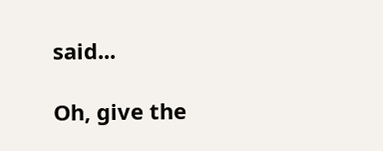said...

Oh, give the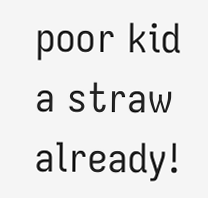poor kid a straw already!